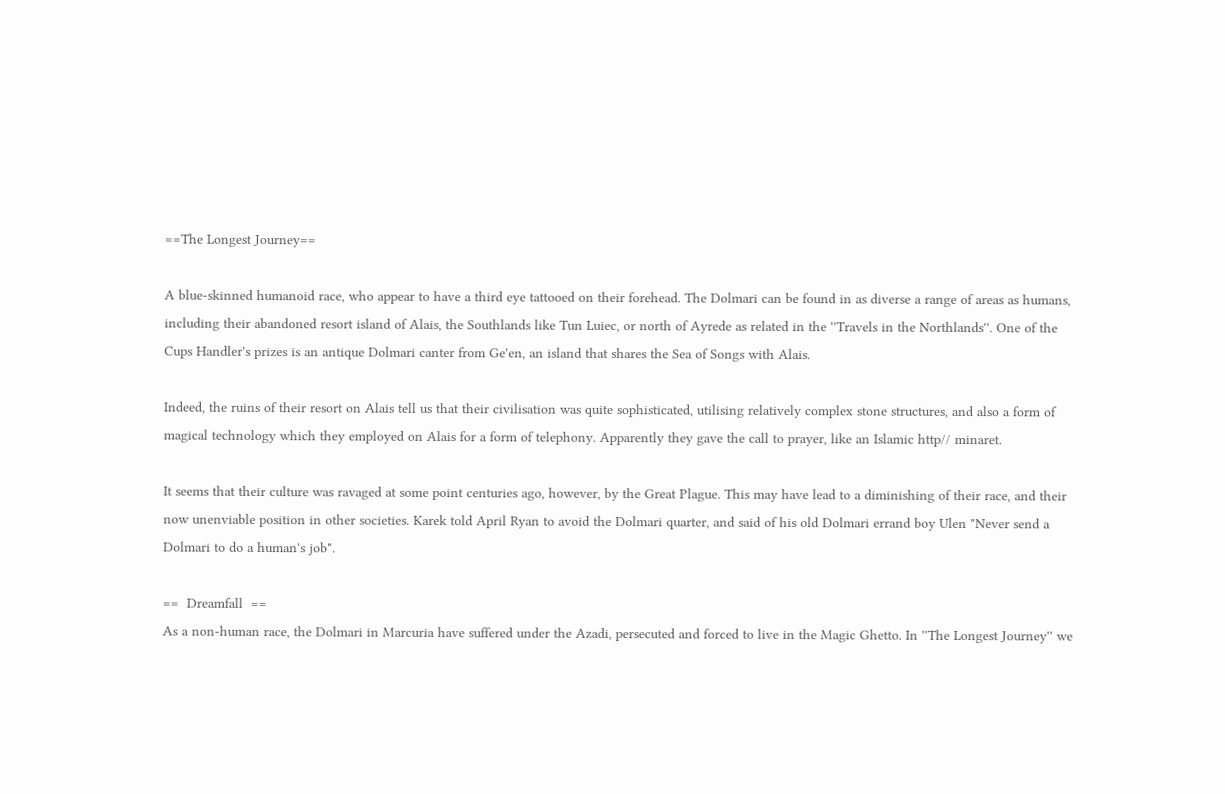==The Longest Journey==

A blue-skinned humanoid race, who appear to have a third eye tattooed on their forehead. The Dolmari can be found in as diverse a range of areas as humans, including their abandoned resort island of Alais, the Southlands like Tun Luiec, or north of Ayrede as related in the ''Travels in the Northlands''. One of the Cups Handler's prizes is an antique Dolmari canter from Ge'en, an island that shares the Sea of Songs with Alais.

Indeed, the ruins of their resort on Alais tell us that their civilisation was quite sophisticated, utilising relatively complex stone structures, and also a form of magical technology which they employed on Alais for a form of telephony. Apparently they gave the call to prayer, like an Islamic http// minaret.

It seems that their culture was ravaged at some point centuries ago, however, by the Great Plague. This may have lead to a diminishing of their race, and their now unenviable position in other societies. Karek told April Ryan to avoid the Dolmari quarter, and said of his old Dolmari errand boy Ulen "Never send a Dolmari to do a human's job".

==  Dreamfall  ==
As a non-human race, the Dolmari in Marcuria have suffered under the Azadi, persecuted and forced to live in the Magic Ghetto. In ''The Longest Journey'' we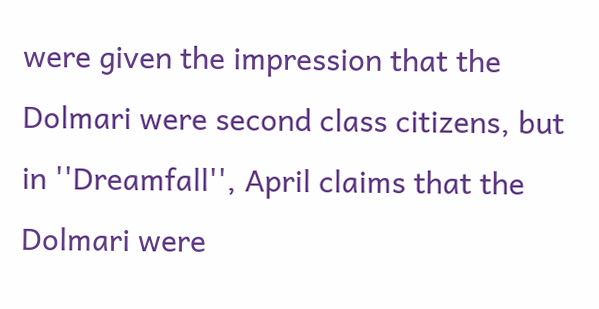were given the impression that the Dolmari were second class citizens, but in ''Dreamfall'', April claims that the Dolmari were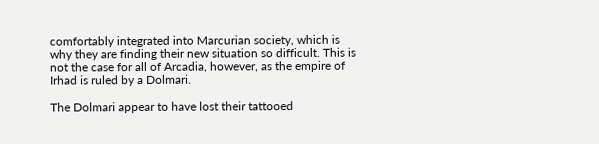comfortably integrated into Marcurian society, which is why they are finding their new situation so difficult. This is not the case for all of Arcadia, however, as the empire of Irhad is ruled by a Dolmari.

The Dolmari appear to have lost their tattooed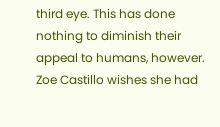third eye. This has done nothing to diminish their appeal to humans, however. Zoe Castillo wishes she had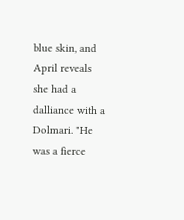blue skin, and April reveals she had a dalliance with a Dolmari. "He was a fierce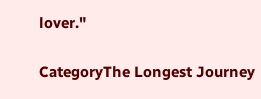lover."

CategoryThe Longest Journey